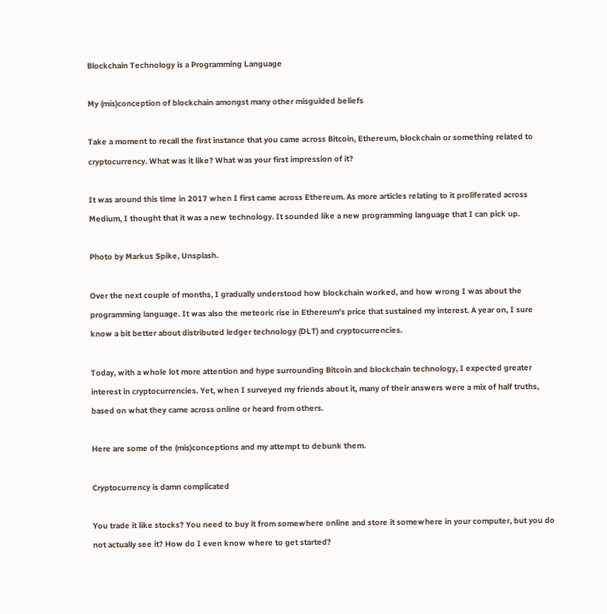Blockchain Technology is a Programming Language

My (mis)conception of blockchain amongst many other misguided beliefs

Take a moment to recall the first instance that you came across Bitcoin, Ethereum, blockchain or something related to cryptocurrency. What was it like? What was your first impression of it?

It was around this time in 2017 when I first came across Ethereum. As more articles relating to it proliferated across Medium, I thought that it was a new technology. It sounded like a new programming language that I can pick up.

Photo by Markus Spike, Unsplash.

Over the next couple of months, I gradually understood how blockchain worked, and how wrong I was about the programming language. It was also the meteoric rise in Ethereum’s price that sustained my interest. A year on, I sure know a bit better about distributed ledger technology (DLT) and cryptocurrencies.

Today, with a whole lot more attention and hype surrounding Bitcoin and blockchain technology, I expected greater interest in cryptocurrencies. Yet, when I surveyed my friends about it, many of their answers were a mix of half truths, based on what they came across online or heard from others.

Here are some of the (mis)conceptions and my attempt to debunk them.

Cryptocurrency is damn complicated

You trade it like stocks? You need to buy it from somewhere online and store it somewhere in your computer, but you do not actually see it? How do I even know where to get started?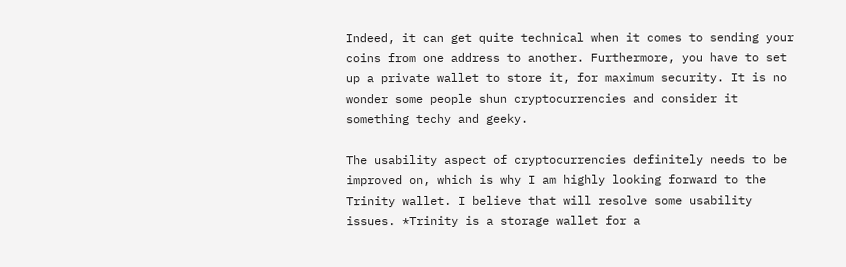Indeed, it can get quite technical when it comes to sending your coins from one address to another. Furthermore, you have to set up a private wallet to store it, for maximum security. It is no wonder some people shun cryptocurrencies and consider it something techy and geeky.

The usability aspect of cryptocurrencies definitely needs to be improved on, which is why I am highly looking forward to the Trinity wallet. I believe that will resolve some usability issues. *Trinity is a storage wallet for a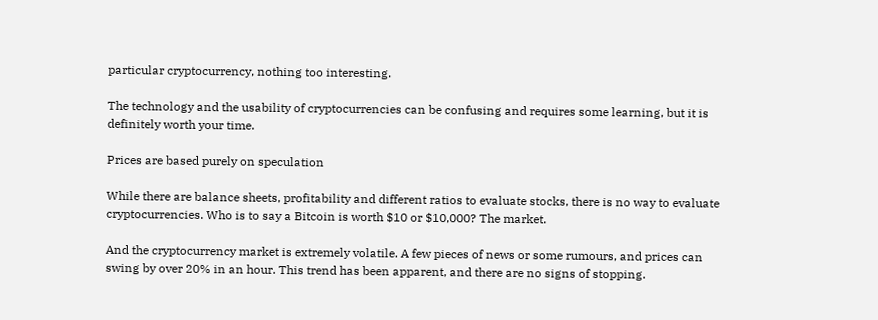particular cryptocurrency, nothing too interesting.

The technology and the usability of cryptocurrencies can be confusing and requires some learning, but it is definitely worth your time.

Prices are based purely on speculation

While there are balance sheets, profitability and different ratios to evaluate stocks, there is no way to evaluate cryptocurrencies. Who is to say a Bitcoin is worth $10 or $10,000? The market.

And the cryptocurrency market is extremely volatile. A few pieces of news or some rumours, and prices can swing by over 20% in an hour. This trend has been apparent, and there are no signs of stopping.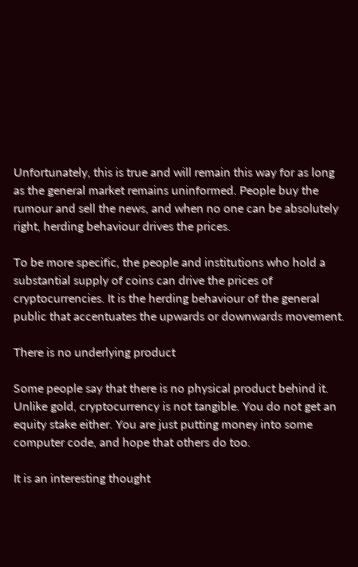Unfortunately, this is true and will remain this way for as long as the general market remains uninformed. People buy the rumour and sell the news, and when no one can be absolutely right, herding behaviour drives the prices.

To be more specific, the people and institutions who hold a substantial supply of coins can drive the prices of cryptocurrencies. It is the herding behaviour of the general public that accentuates the upwards or downwards movement.

There is no underlying product

Some people say that there is no physical product behind it. Unlike gold, cryptocurrency is not tangible. You do not get an equity stake either. You are just putting money into some computer code, and hope that others do too.

It is an interesting thought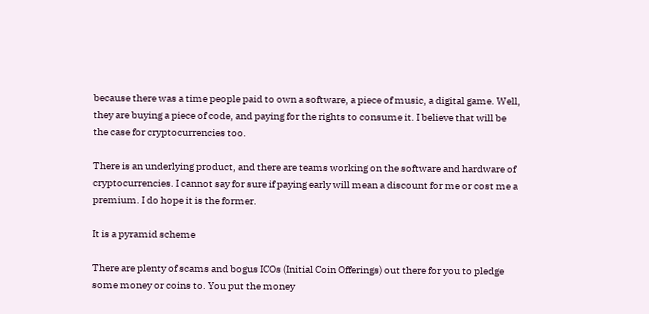because there was a time people paid to own a software, a piece of music, a digital game. Well, they are buying a piece of code, and paying for the rights to consume it. I believe that will be the case for cryptocurrencies too.

There is an underlying product, and there are teams working on the software and hardware of cryptocurrencies. I cannot say for sure if paying early will mean a discount for me or cost me a premium. I do hope it is the former.

It is a pyramid scheme

There are plenty of scams and bogus ICOs (Initial Coin Offerings) out there for you to pledge some money or coins to. You put the money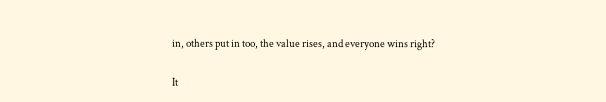in, others put in too, the value rises, and everyone wins right?

It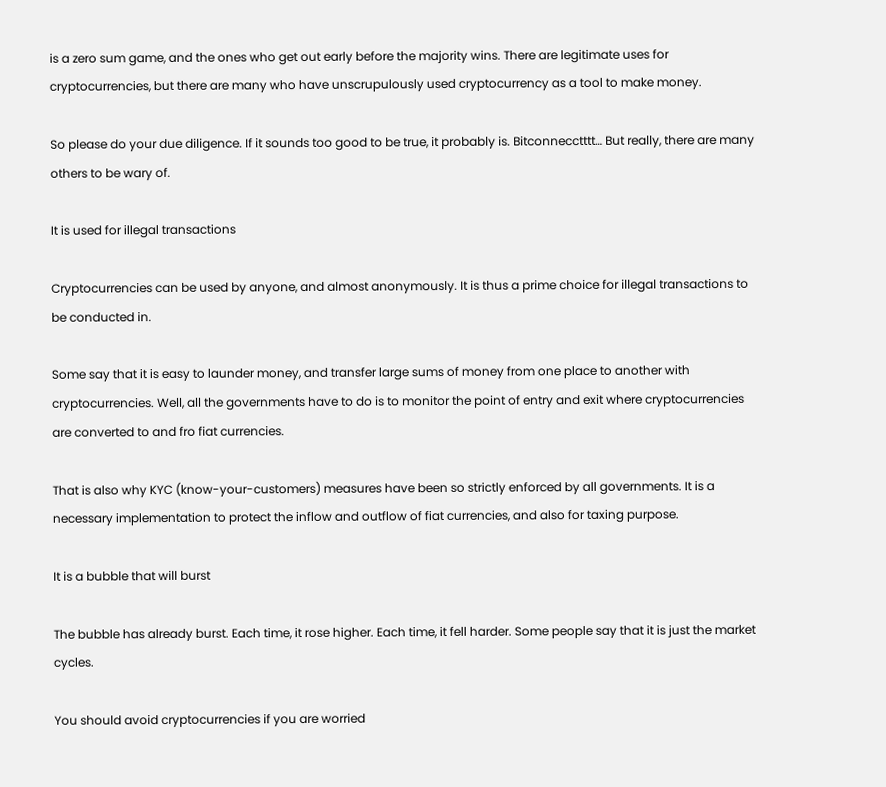is a zero sum game, and the ones who get out early before the majority wins. There are legitimate uses for cryptocurrencies, but there are many who have unscrupulously used cryptocurrency as a tool to make money.

So please do your due diligence. If it sounds too good to be true, it probably is. Bitconnecctttt… But really, there are many others to be wary of.

It is used for illegal transactions

Cryptocurrencies can be used by anyone, and almost anonymously. It is thus a prime choice for illegal transactions to be conducted in.

Some say that it is easy to launder money, and transfer large sums of money from one place to another with cryptocurrencies. Well, all the governments have to do is to monitor the point of entry and exit where cryptocurrencies are converted to and fro fiat currencies.

That is also why KYC (know-your-customers) measures have been so strictly enforced by all governments. It is a necessary implementation to protect the inflow and outflow of fiat currencies, and also for taxing purpose.

It is a bubble that will burst

The bubble has already burst. Each time, it rose higher. Each time, it fell harder. Some people say that it is just the market cycles.

You should avoid cryptocurrencies if you are worried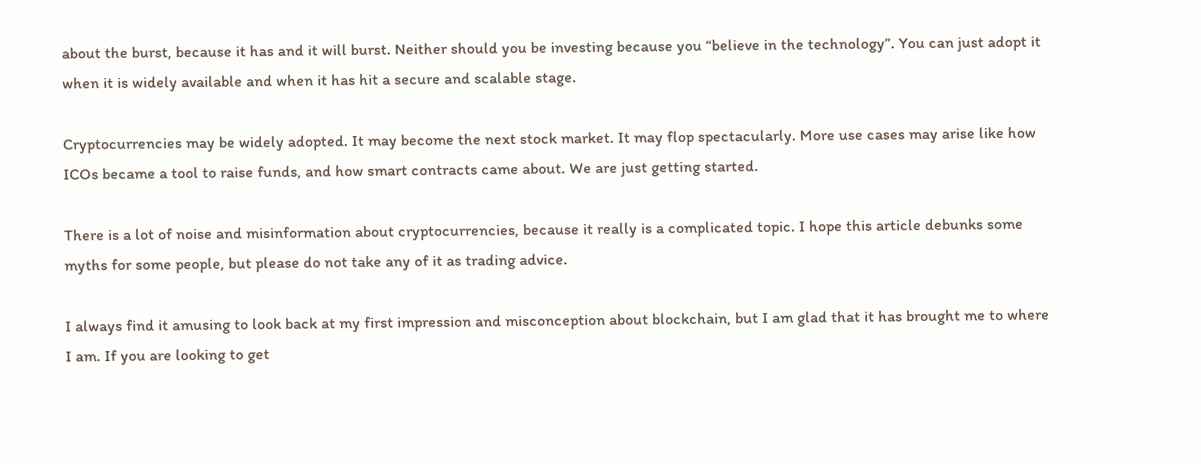about the burst, because it has and it will burst. Neither should you be investing because you “believe in the technology”. You can just adopt it when it is widely available and when it has hit a secure and scalable stage.

Cryptocurrencies may be widely adopted. It may become the next stock market. It may flop spectacularly. More use cases may arise like how ICOs became a tool to raise funds, and how smart contracts came about. We are just getting started.

There is a lot of noise and misinformation about cryptocurrencies, because it really is a complicated topic. I hope this article debunks some myths for some people, but please do not take any of it as trading advice.

I always find it amusing to look back at my first impression and misconception about blockchain, but I am glad that it has brought me to where I am. If you are looking to get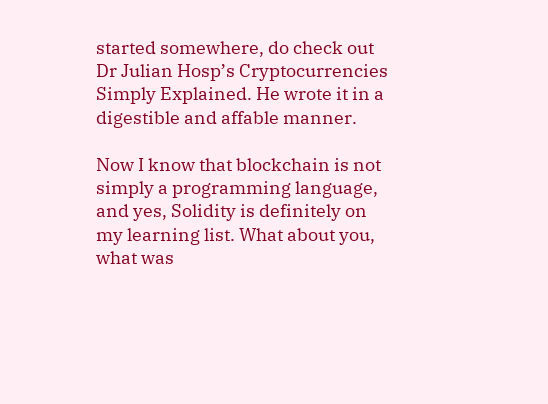started somewhere, do check out Dr Julian Hosp’s Cryptocurrencies Simply Explained. He wrote it in a digestible and affable manner.

Now I know that blockchain is not simply a programming language, and yes, Solidity is definitely on my learning list. What about you, what was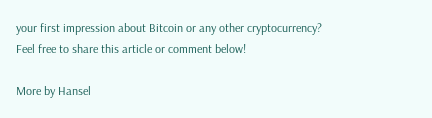your first impression about Bitcoin or any other cryptocurrency? Feel free to share this article or comment below!

More by Hansel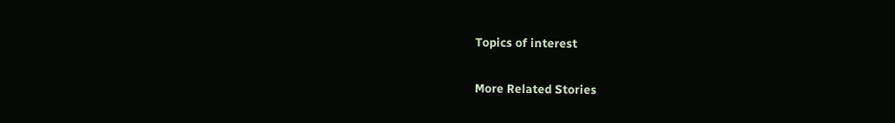Topics of interest

More Related Stories